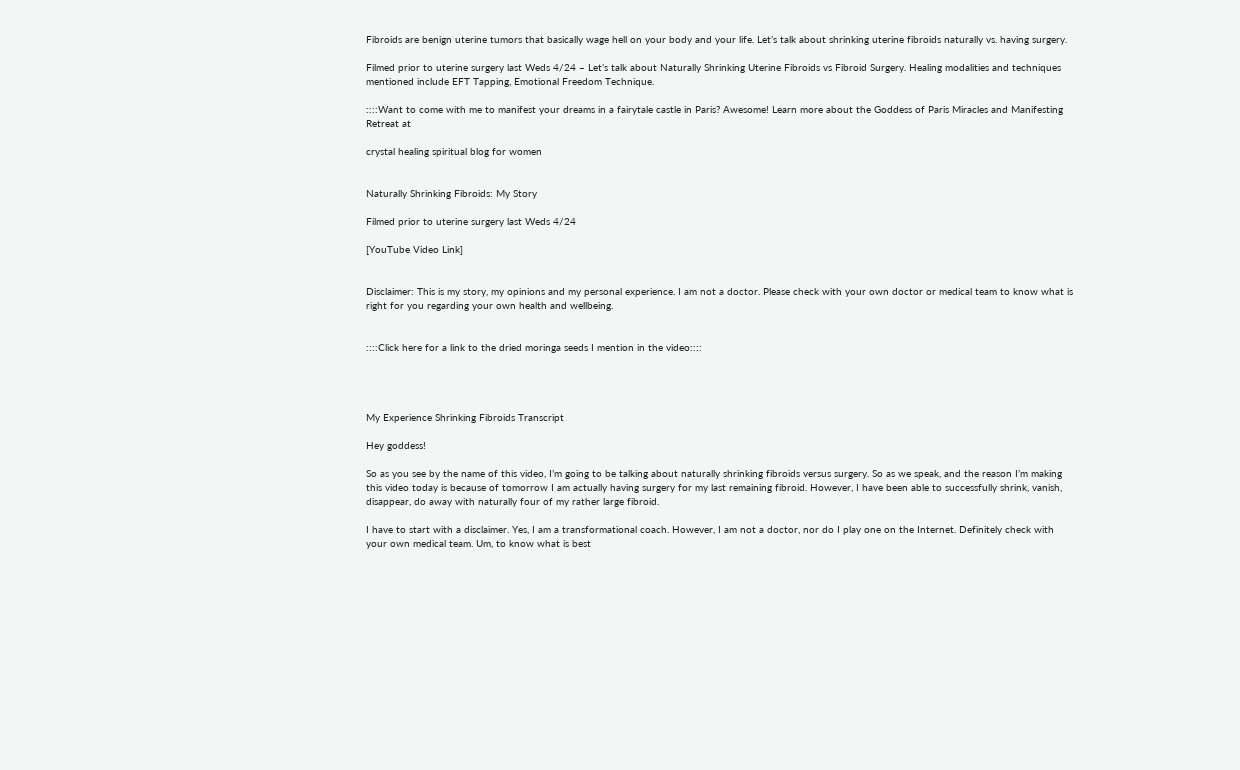Fibroids are benign uterine tumors that basically wage hell on your body and your life. Let’s talk about shrinking uterine fibroids naturally vs. having surgery.

Filmed prior to uterine surgery last Weds 4/24 – Let’s talk about Naturally Shrinking Uterine Fibroids vs Fibroid Surgery. Healing modalities and techniques mentioned include EFT Tapping, Emotional Freedom Technique.

::::Want to come with me to manifest your dreams in a fairytale castle in Paris? Awesome! Learn more about the Goddess of Paris Miracles and Manifesting Retreat at

crystal healing spiritual blog for women


Naturally Shrinking Fibroids: My Story

Filmed prior to uterine surgery last Weds 4/24

[YouTube Video Link]


Disclaimer: This is my story, my opinions and my personal experience. I am not a doctor. Please check with your own doctor or medical team to know what is right for you regarding your own health and wellbeing.


::::Click here for a link to the dried moringa seeds I mention in the video::::




My Experience Shrinking Fibroids Transcript

Hey goddess!

So as you see by the name of this video, I’m going to be talking about naturally shrinking fibroids versus surgery. So as we speak, and the reason I’m making this video today is because of tomorrow I am actually having surgery for my last remaining fibroid. However, I have been able to successfully shrink, vanish, disappear, do away with naturally four of my rather large fibroid.

I have to start with a disclaimer. Yes, I am a transformational coach. However, I am not a doctor, nor do I play one on the Internet. Definitely check with your own medical team. Um, to know what is best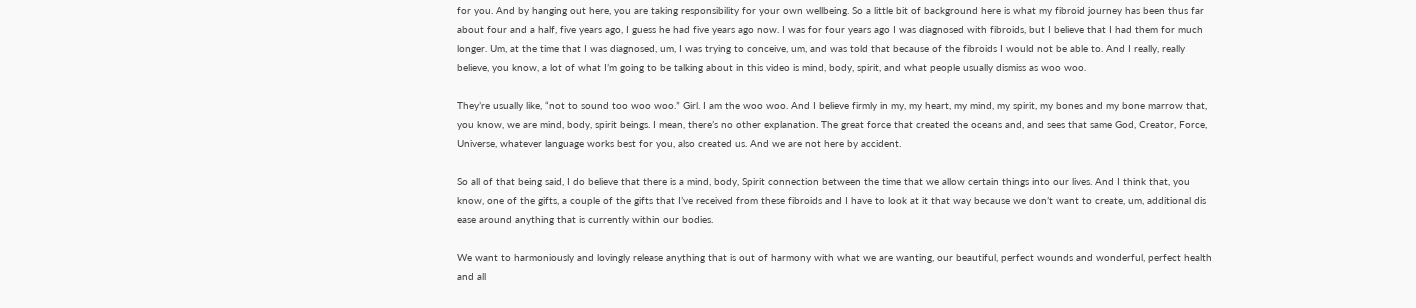for you. And by hanging out here, you are taking responsibility for your own wellbeing. So a little bit of background here is what my fibroid journey has been thus far about four and a half, five years ago, I guess he had five years ago now. I was for four years ago I was diagnosed with fibroids, but I believe that I had them for much longer. Um, at the time that I was diagnosed, um, I was trying to conceive, um, and was told that because of the fibroids I would not be able to. And I really, really believe, you know, a lot of what I’m going to be talking about in this video is mind, body, spirit, and what people usually dismiss as woo woo.

They’re usually like, “not to sound too woo woo.” Girl. I am the woo woo. And I believe firmly in my, my heart, my mind, my spirit, my bones and my bone marrow that, you know, we are mind, body, spirit beings. I mean, there’s no other explanation. The great force that created the oceans and, and sees that same God, Creator, Force, Universe, whatever language works best for you, also created us. And we are not here by accident.

So all of that being said, I do believe that there is a mind, body, Spirit connection between the time that we allow certain things into our lives. And I think that, you know, one of the gifts, a couple of the gifts that I’ve received from these fibroids and I have to look at it that way because we don’t want to create, um, additional dis ease around anything that is currently within our bodies.

We want to harmoniously and lovingly release anything that is out of harmony with what we are wanting, our beautiful, perfect wounds and wonderful, perfect health and all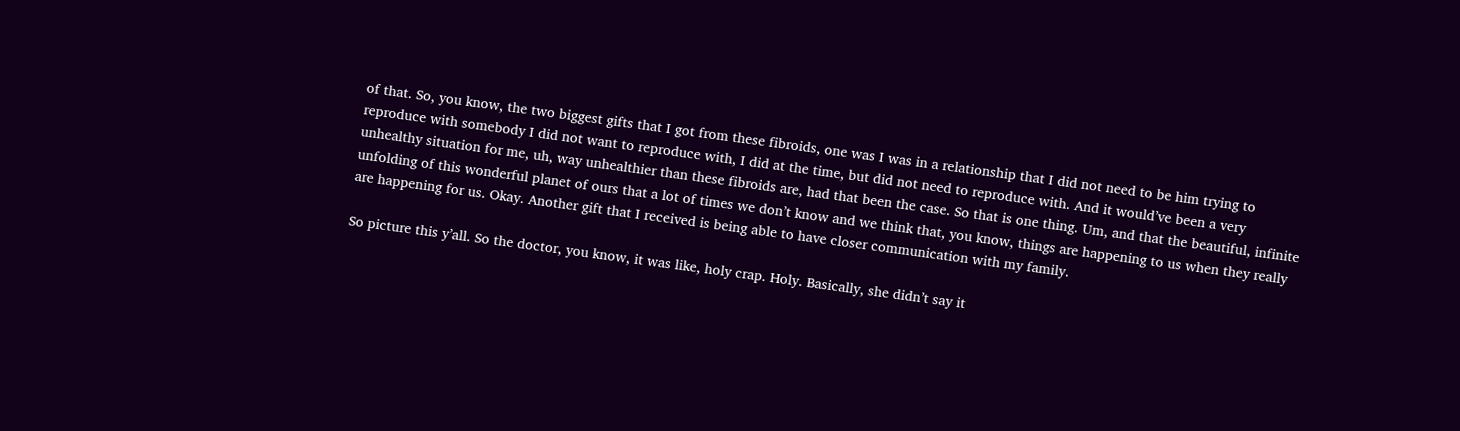of that. So, you know, the two biggest gifts that I got from these fibroids, one was I was in a relationship that I did not need to be him trying to reproduce with somebody I did not want to reproduce with, I did at the time, but did not need to reproduce with. And it would’ve been a very unhealthy situation for me, uh, way unhealthier than these fibroids are, had that been the case. So that is one thing. Um, and that the beautiful, infinite unfolding of this wonderful planet of ours that a lot of times we don’t know and we think that, you know, things are happening to us when they really are happening for us. Okay. Another gift that I received is being able to have closer communication with my family.

So picture this y’all. So the doctor, you know, it was like, holy crap. Holy. Basically, she didn’t say it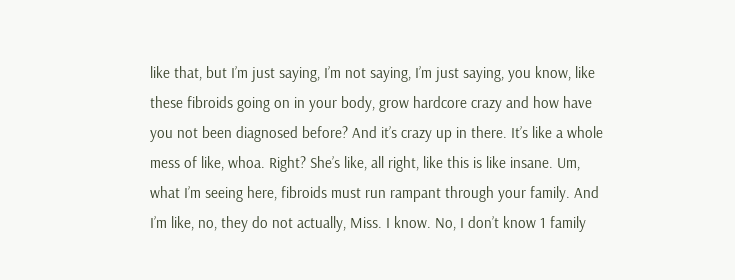like that, but I’m just saying, I’m not saying, I’m just saying, you know, like these fibroids going on in your body, grow hardcore crazy and how have you not been diagnosed before? And it’s crazy up in there. It’s like a whole mess of like, whoa. Right? She’s like, all right, like this is like insane. Um, what I’m seeing here, fibroids must run rampant through your family. And I’m like, no, they do not actually, Miss. I know. No, I don’t know 1 family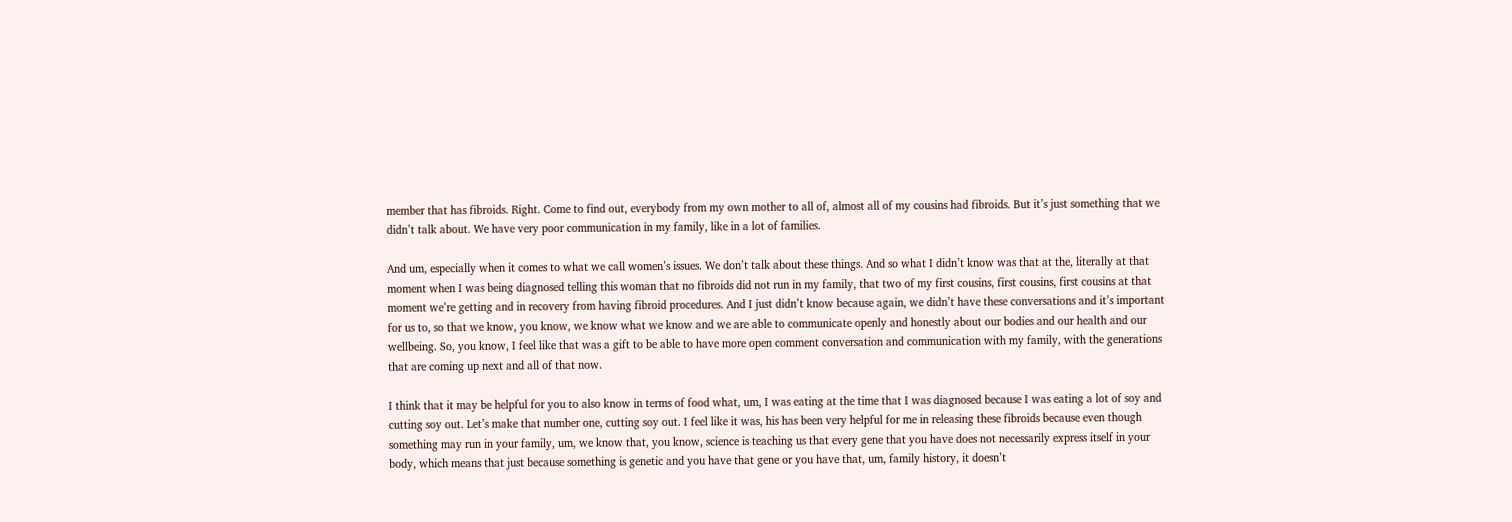member that has fibroids. Right. Come to find out, everybody from my own mother to all of, almost all of my cousins had fibroids. But it’s just something that we didn’t talk about. We have very poor communication in my family, like in a lot of families.

And um, especially when it comes to what we call women’s issues. We don’t talk about these things. And so what I didn’t know was that at the, literally at that moment when I was being diagnosed telling this woman that no fibroids did not run in my family, that two of my first cousins, first cousins, first cousins at that moment we’re getting and in recovery from having fibroid procedures. And I just didn’t know because again, we didn’t have these conversations and it’s important for us to, so that we know, you know, we know what we know and we are able to communicate openly and honestly about our bodies and our health and our wellbeing. So, you know, I feel like that was a gift to be able to have more open comment conversation and communication with my family, with the generations that are coming up next and all of that now.

I think that it may be helpful for you to also know in terms of food what, um, I was eating at the time that I was diagnosed because I was eating a lot of soy and cutting soy out. Let’s make that number one, cutting soy out. I feel like it was, his has been very helpful for me in releasing these fibroids because even though something may run in your family, um, we know that, you know, science is teaching us that every gene that you have does not necessarily express itself in your body, which means that just because something is genetic and you have that gene or you have that, um, family history, it doesn’t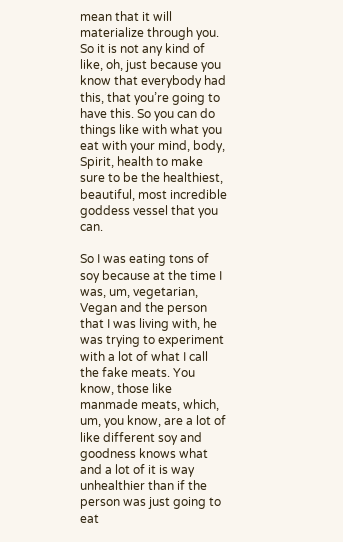mean that it will materialize through you. So it is not any kind of like, oh, just because you know that everybody had this, that you’re going to have this. So you can do things like with what you eat with your mind, body, Spirit, health to make sure to be the healthiest, beautiful, most incredible goddess vessel that you can.

So I was eating tons of soy because at the time I was, um, vegetarian, Vegan and the person that I was living with, he was trying to experiment with a lot of what I call the fake meats. You know, those like manmade meats, which, um, you know, are a lot of like different soy and goodness knows what and a lot of it is way unhealthier than if the person was just going to eat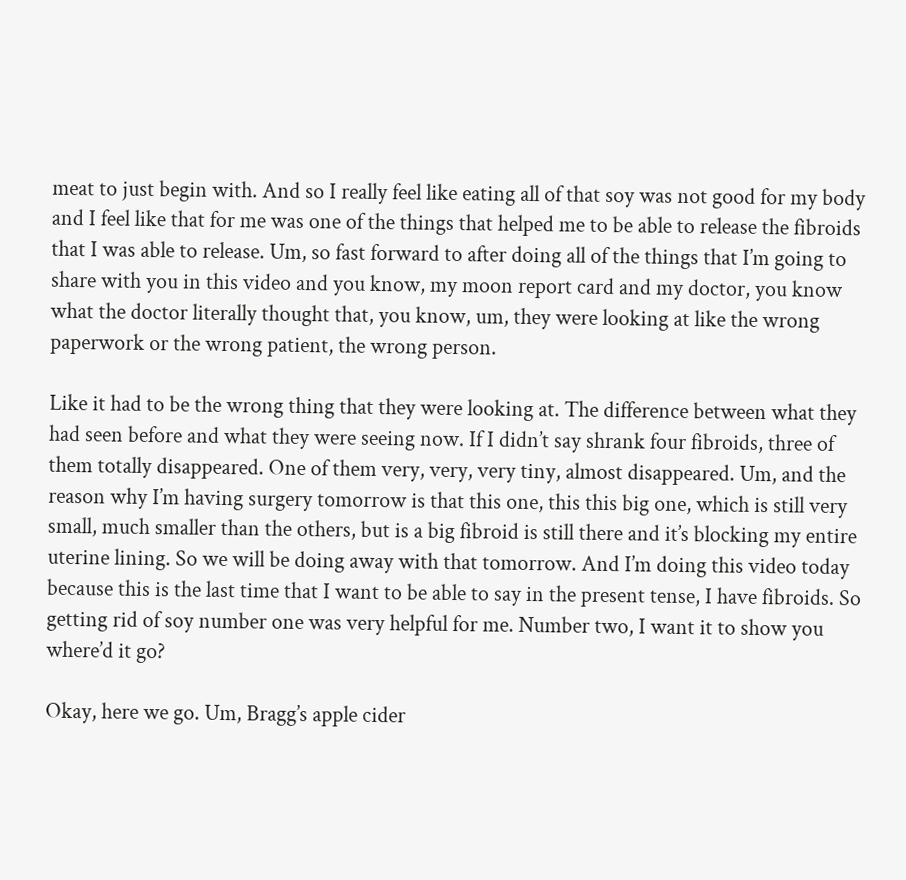meat to just begin with. And so I really feel like eating all of that soy was not good for my body and I feel like that for me was one of the things that helped me to be able to release the fibroids that I was able to release. Um, so fast forward to after doing all of the things that I’m going to share with you in this video and you know, my moon report card and my doctor, you know what the doctor literally thought that, you know, um, they were looking at like the wrong paperwork or the wrong patient, the wrong person.

Like it had to be the wrong thing that they were looking at. The difference between what they had seen before and what they were seeing now. If I didn’t say shrank four fibroids, three of them totally disappeared. One of them very, very, very tiny, almost disappeared. Um, and the reason why I’m having surgery tomorrow is that this one, this this big one, which is still very small, much smaller than the others, but is a big fibroid is still there and it’s blocking my entire uterine lining. So we will be doing away with that tomorrow. And I’m doing this video today because this is the last time that I want to be able to say in the present tense, I have fibroids. So getting rid of soy number one was very helpful for me. Number two, I want it to show you where’d it go?

Okay, here we go. Um, Bragg’s apple cider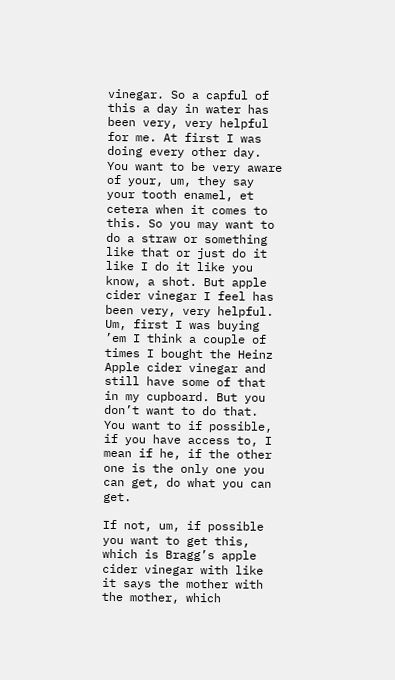vinegar. So a capful of this a day in water has been very, very helpful for me. At first I was doing every other day. You want to be very aware of your, um, they say your tooth enamel, et cetera when it comes to this. So you may want to do a straw or something like that or just do it like I do it like you know, a shot. But apple cider vinegar I feel has been very, very helpful. Um, first I was buying ’em I think a couple of times I bought the Heinz Apple cider vinegar and still have some of that in my cupboard. But you don’t want to do that. You want to if possible, if you have access to, I mean if he, if the other one is the only one you can get, do what you can get.

If not, um, if possible you want to get this, which is Bragg’s apple cider vinegar with like it says the mother with the mother, which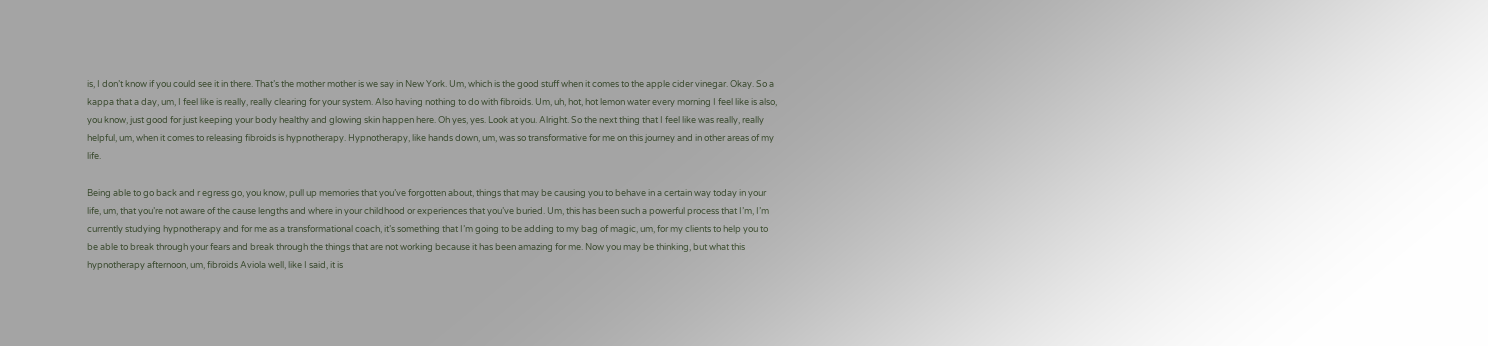is, I don’t know if you could see it in there. That’s the mother mother is we say in New York. Um, which is the good stuff when it comes to the apple cider vinegar. Okay. So a kappa that a day, um, I feel like is really, really clearing for your system. Also having nothing to do with fibroids. Um, uh, hot, hot lemon water every morning I feel like is also, you know, just good for just keeping your body healthy and glowing skin happen here. Oh yes, yes. Look at you. Alright. So the next thing that I feel like was really, really helpful, um, when it comes to releasing fibroids is hypnotherapy. Hypnotherapy, like hands down, um, was so transformative for me on this journey and in other areas of my life.

Being able to go back and r egress go, you know, pull up memories that you’ve forgotten about, things that may be causing you to behave in a certain way today in your life, um, that you’re not aware of the cause lengths and where in your childhood or experiences that you’ve buried. Um, this has been such a powerful process that I’m, I’m currently studying hypnotherapy and for me as a transformational coach, it’s something that I’m going to be adding to my bag of magic, um, for my clients to help you to be able to break through your fears and break through the things that are not working because it has been amazing for me. Now you may be thinking, but what this hypnotherapy afternoon, um, fibroids Aviola well, like I said, it is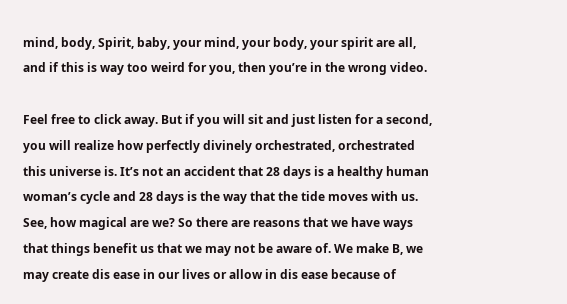mind, body, Spirit, baby, your mind, your body, your spirit are all, and if this is way too weird for you, then you’re in the wrong video.

Feel free to click away. But if you will sit and just listen for a second, you will realize how perfectly divinely orchestrated, orchestrated this universe is. It’s not an accident that 28 days is a healthy human woman’s cycle and 28 days is the way that the tide moves with us. See, how magical are we? So there are reasons that we have ways that things benefit us that we may not be aware of. We make B, we may create dis ease in our lives or allow in dis ease because of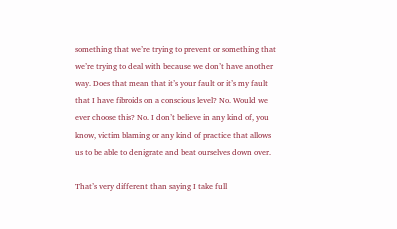something that we’re trying to prevent or something that we’re trying to deal with because we don’t have another way. Does that mean that it’s your fault or it’s my fault that I have fibroids on a conscious level? No. Would we ever choose this? No. I don’t believe in any kind of, you know, victim blaming or any kind of practice that allows us to be able to denigrate and beat ourselves down over.

That’s very different than saying I take full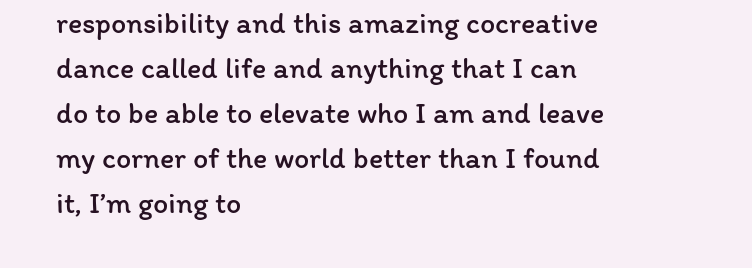responsibility and this amazing cocreative dance called life and anything that I can do to be able to elevate who I am and leave my corner of the world better than I found it, I’m going to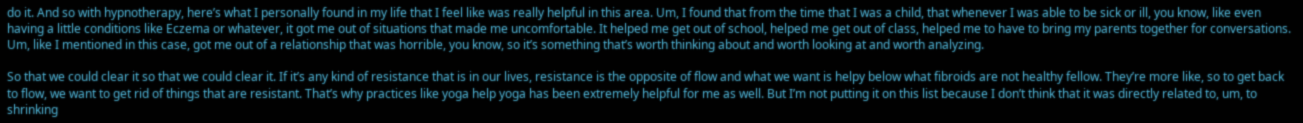do it. And so with hypnotherapy, here’s what I personally found in my life that I feel like was really helpful in this area. Um, I found that from the time that I was a child, that whenever I was able to be sick or ill, you know, like even having a little conditions like Eczema or whatever, it got me out of situations that made me uncomfortable. It helped me get out of school, helped me get out of class, helped me to have to bring my parents together for conversations. Um, like I mentioned in this case, got me out of a relationship that was horrible, you know, so it’s something that’s worth thinking about and worth looking at and worth analyzing.

So that we could clear it so that we could clear it. If it’s any kind of resistance that is in our lives, resistance is the opposite of flow and what we want is helpy below what fibroids are not healthy fellow. They’re more like, so to get back to flow, we want to get rid of things that are resistant. That’s why practices like yoga help yoga has been extremely helpful for me as well. But I’m not putting it on this list because I don’t think that it was directly related to, um, to shrinking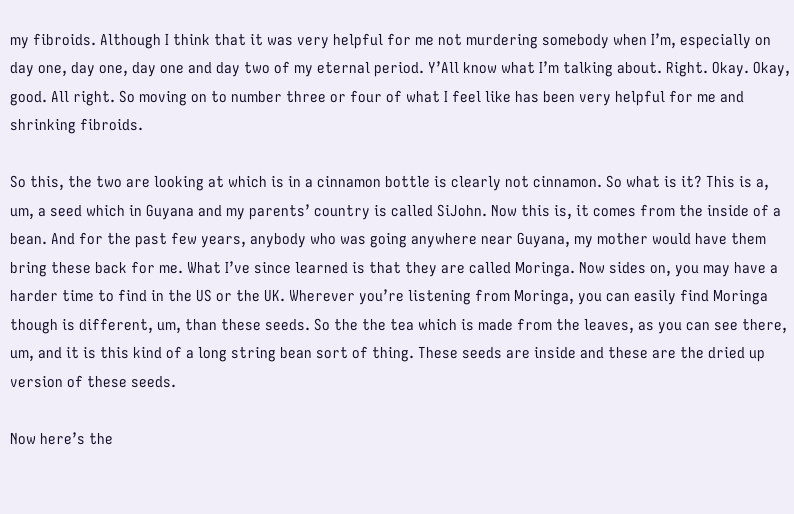my fibroids. Although I think that it was very helpful for me not murdering somebody when I’m, especially on day one, day one, day one and day two of my eternal period. Y’All know what I’m talking about. Right. Okay. Okay, good. All right. So moving on to number three or four of what I feel like has been very helpful for me and shrinking fibroids.

So this, the two are looking at which is in a cinnamon bottle is clearly not cinnamon. So what is it? This is a, um, a seed which in Guyana and my parents’ country is called SiJohn. Now this is, it comes from the inside of a bean. And for the past few years, anybody who was going anywhere near Guyana, my mother would have them bring these back for me. What I’ve since learned is that they are called Moringa. Now sides on, you may have a harder time to find in the US or the UK. Wherever you’re listening from Moringa, you can easily find Moringa though is different, um, than these seeds. So the the tea which is made from the leaves, as you can see there, um, and it is this kind of a long string bean sort of thing. These seeds are inside and these are the dried up version of these seeds.

Now here’s the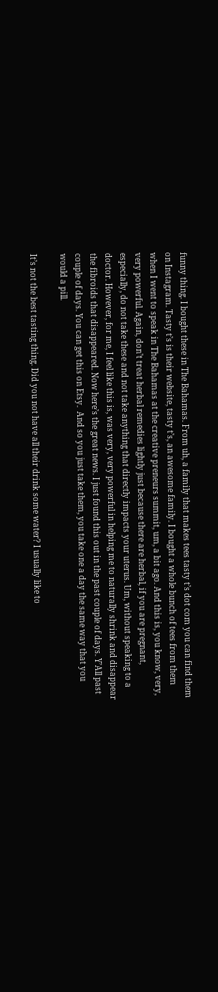funny thing. I bought these in The Bahamas. From uh, a family that makes tees tasty t’s dot com you can find them on Instagram. Tasty t’s is their website, tasty t’s, an awesome family. I bought a whole bunch of tees from them when I went to speak in The Bahamas at the creative preneurs summit, um, a bit ago. And this is, you know, very, very powerful. Again, don’t treat herbal remedies lightly just because there are herbal, if you are pregnant, especially, do not take these and not take anything that directly impacts your uterus. Um, without speaking to a doctor. However, for me, I feel like this is, was very, very powerful in helping me to naturally shrink and disappear the fibroids that disappeared. Now here’s the great news. I just found this out in the past couple of days. Y’All past couple of days. You can get this on Etsy.  And so you just take them, you take one a day the same way that you would a pill.

It’s not the best tasting thing. Did you not have all their drink some water? I usually like to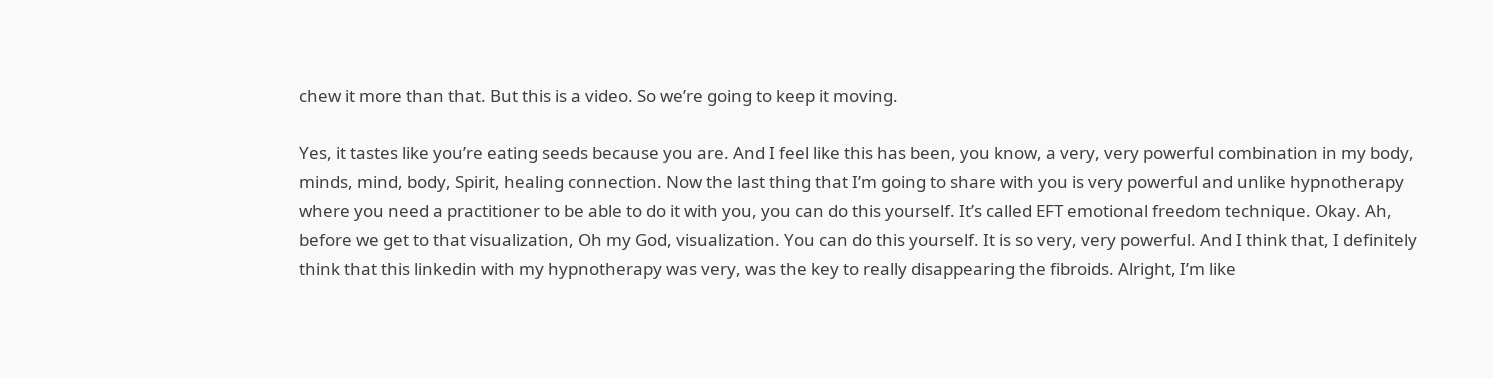chew it more than that. But this is a video. So we’re going to keep it moving.

Yes, it tastes like you’re eating seeds because you are. And I feel like this has been, you know, a very, very powerful combination in my body, minds, mind, body, Spirit, healing connection. Now the last thing that I’m going to share with you is very powerful and unlike hypnotherapy where you need a practitioner to be able to do it with you, you can do this yourself. It’s called EFT emotional freedom technique. Okay. Ah, before we get to that visualization, Oh my God, visualization. You can do this yourself. It is so very, very powerful. And I think that, I definitely think that this linkedin with my hypnotherapy was very, was the key to really disappearing the fibroids. Alright, I’m like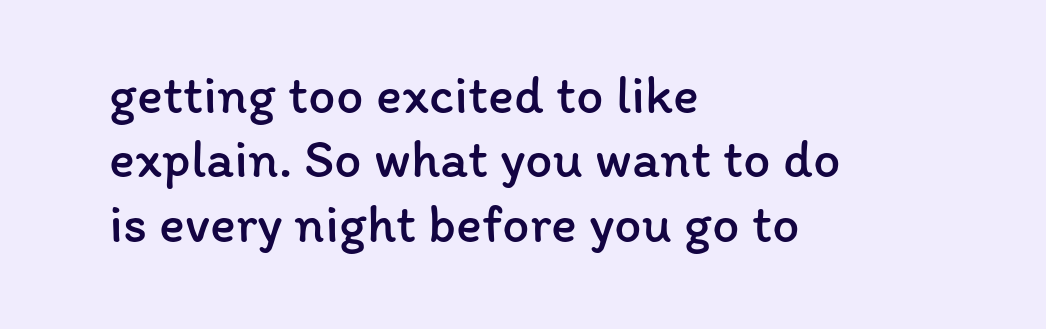getting too excited to like explain. So what you want to do is every night before you go to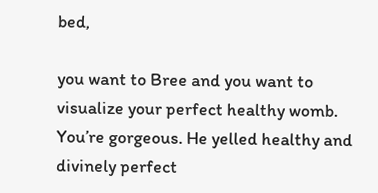bed,

you want to Bree and you want to visualize your perfect healthy womb. You’re gorgeous. He yelled healthy and divinely perfect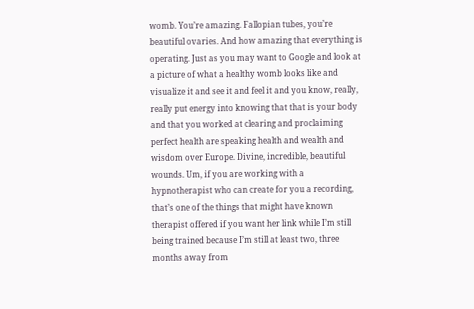womb. You’re amazing. Fallopian tubes, you’re beautiful ovaries. And how amazing that everything is operating. Just as you may want to Google and look at a picture of what a healthy womb looks like and visualize it and see it and feel it and you know, really, really put energy into knowing that that is your body and that you worked at clearing and proclaiming perfect health are speaking health and wealth and wisdom over Europe. Divine, incredible, beautiful wounds. Um, if you are working with a hypnotherapist who can create for you a recording, that’s one of the things that might have known therapist offered if you want her link while I’m still being trained because I’m still at least two, three months away from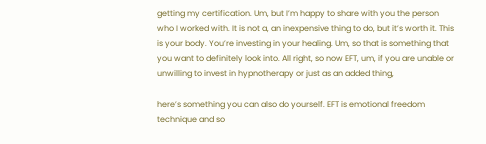getting my certification. Um, but I’m happy to share with you the person who I worked with. It is not a, an inexpensive thing to do, but it’s worth it. This is your body. You’re investing in your healing. Um, so that is something that you want to definitely look into. All right, so now EFT, um, if you are unable or unwilling to invest in hypnotherapy or just as an added thing,

here’s something you can also do yourself. EFT is emotional freedom technique and so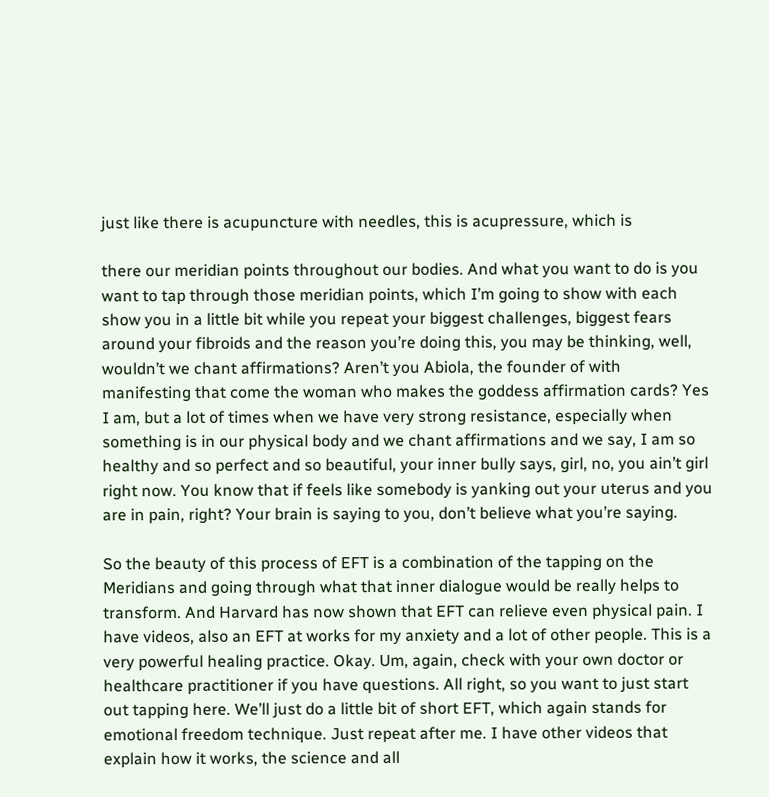just like there is acupuncture with needles, this is acupressure, which is

there our meridian points throughout our bodies. And what you want to do is you want to tap through those meridian points, which I’m going to show with each show you in a little bit while you repeat your biggest challenges, biggest fears around your fibroids and the reason you’re doing this, you may be thinking, well, wouldn’t we chant affirmations? Aren’t you Abiola, the founder of with manifesting that come the woman who makes the goddess affirmation cards? Yes I am, but a lot of times when we have very strong resistance, especially when something is in our physical body and we chant affirmations and we say, I am so healthy and so perfect and so beautiful, your inner bully says, girl, no, you ain’t girl right now. You know that if feels like somebody is yanking out your uterus and you are in pain, right? Your brain is saying to you, don’t believe what you’re saying.

So the beauty of this process of EFT is a combination of the tapping on the Meridians and going through what that inner dialogue would be really helps to transform. And Harvard has now shown that EFT can relieve even physical pain. I have videos, also an EFT at works for my anxiety and a lot of other people. This is a very powerful healing practice. Okay. Um, again, check with your own doctor or healthcare practitioner if you have questions. All right, so you want to just start out tapping here. We’ll just do a little bit of short EFT, which again stands for emotional freedom technique. Just repeat after me. I have other videos that explain how it works, the science and all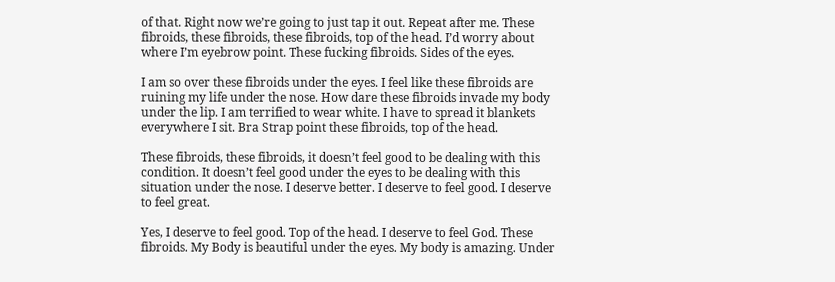of that. Right now we’re going to just tap it out. Repeat after me. These fibroids, these fibroids, these fibroids, top of the head. I’d worry about where I’m eyebrow point. These fucking fibroids. Sides of the eyes.

I am so over these fibroids under the eyes. I feel like these fibroids are ruining my life under the nose. How dare these fibroids invade my body under the lip. I am terrified to wear white. I have to spread it blankets everywhere I sit. Bra Strap point these fibroids, top of the head.

These fibroids, these fibroids, it doesn’t feel good to be dealing with this condition. It doesn’t feel good under the eyes to be dealing with this situation under the nose. I deserve better. I deserve to feel good. I deserve to feel great.

Yes, I deserve to feel good. Top of the head. I deserve to feel God. These fibroids. My Body is beautiful under the eyes. My body is amazing. Under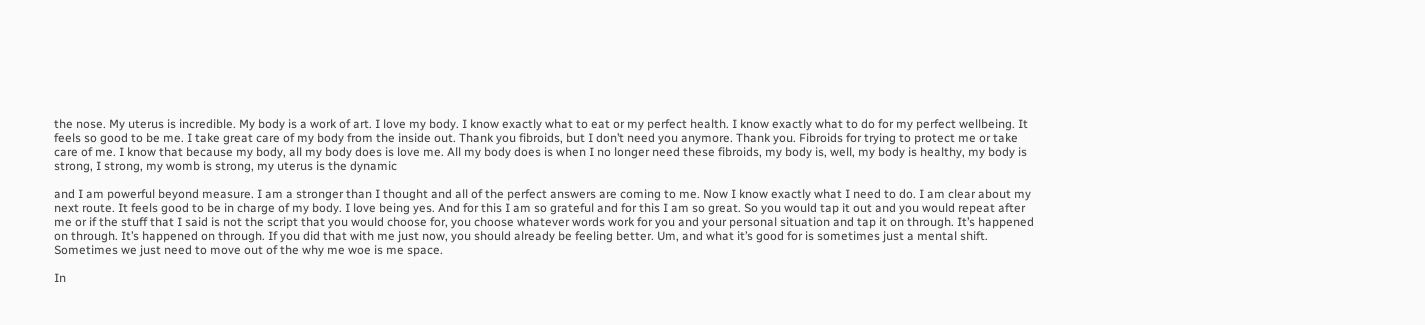the nose. My uterus is incredible. My body is a work of art. I love my body. I know exactly what to eat or my perfect health. I know exactly what to do for my perfect wellbeing. It feels so good to be me. I take great care of my body from the inside out. Thank you fibroids, but I don’t need you anymore. Thank you. Fibroids for trying to protect me or take care of me. I know that because my body, all my body does is love me. All my body does is when I no longer need these fibroids, my body is, well, my body is healthy, my body is strong, I strong, my womb is strong, my uterus is the dynamic

and I am powerful beyond measure. I am a stronger than I thought and all of the perfect answers are coming to me. Now I know exactly what I need to do. I am clear about my next route. It feels good to be in charge of my body. I love being yes. And for this I am so grateful and for this I am so great. So you would tap it out and you would repeat after me or if the stuff that I said is not the script that you would choose for, you choose whatever words work for you and your personal situation and tap it on through. It’s happened on through. It’s happened on through. If you did that with me just now, you should already be feeling better. Um, and what it’s good for is sometimes just a mental shift. Sometimes we just need to move out of the why me woe is me space.

In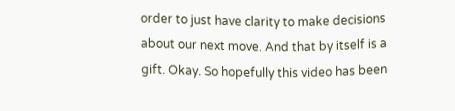order to just have clarity to make decisions about our next move. And that by itself is a gift. Okay. So hopefully this video has been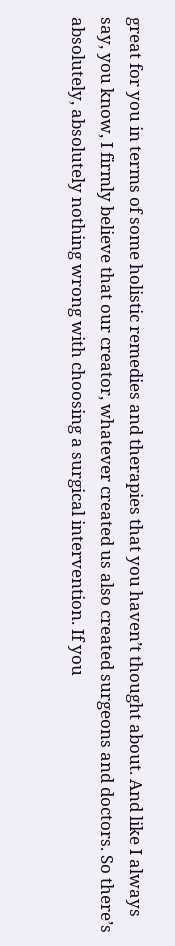great for you in terms of some holistic remedies and therapies that you haven’t thought about. And like I always say, you know, I firmly believe that our creator, whatever created us also created surgeons and doctors. So there’s absolutely, absolutely nothing wrong with choosing a surgical intervention. If you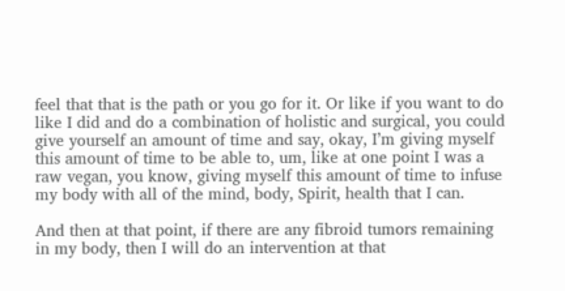feel that that is the path or you go for it. Or like if you want to do like I did and do a combination of holistic and surgical, you could give yourself an amount of time and say, okay, I’m giving myself this amount of time to be able to, um, like at one point I was a raw vegan, you know, giving myself this amount of time to infuse my body with all of the mind, body, Spirit, health that I can.

And then at that point, if there are any fibroid tumors remaining in my body, then I will do an intervention at that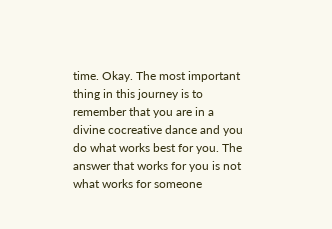time. Okay. The most important thing in this journey is to remember that you are in a divine cocreative dance and you do what works best for you. The answer that works for you is not what works for someone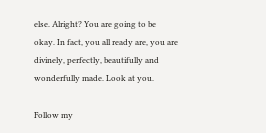else. Alright? You are going to be okay. In fact, you all ready are, you are divinely, perfectly, beautifully and wonderfully made. Look at you.

Follow my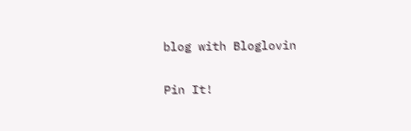blog with Bloglovin


Pin It!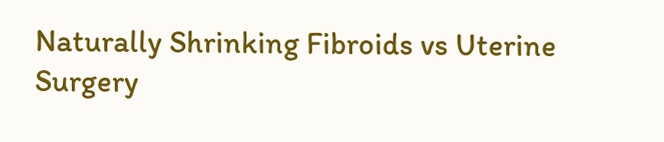Naturally Shrinking Fibroids vs Uterine Surgery